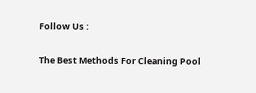Follow Us :

The Best Methods For Cleaning Pool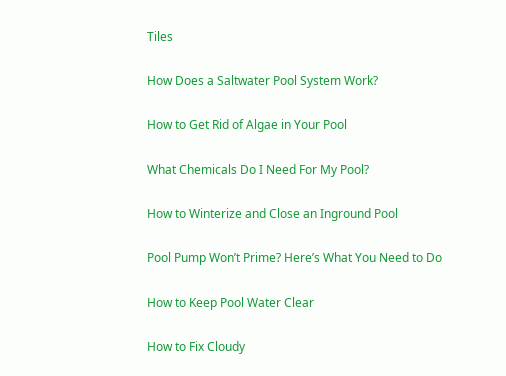Tiles

How Does a Saltwater Pool System Work?

How to Get Rid of Algae in Your Pool

What Chemicals Do I Need For My Pool?

How to Winterize and Close an Inground Pool

Pool Pump Won’t Prime? Here’s What You Need to Do

How to Keep Pool Water Clear

How to Fix Cloudy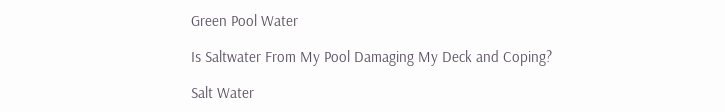Green Pool Water

Is Saltwater From My Pool Damaging My Deck and Coping?

Salt Water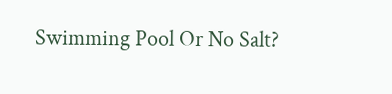Swimming Pool Or No Salt?